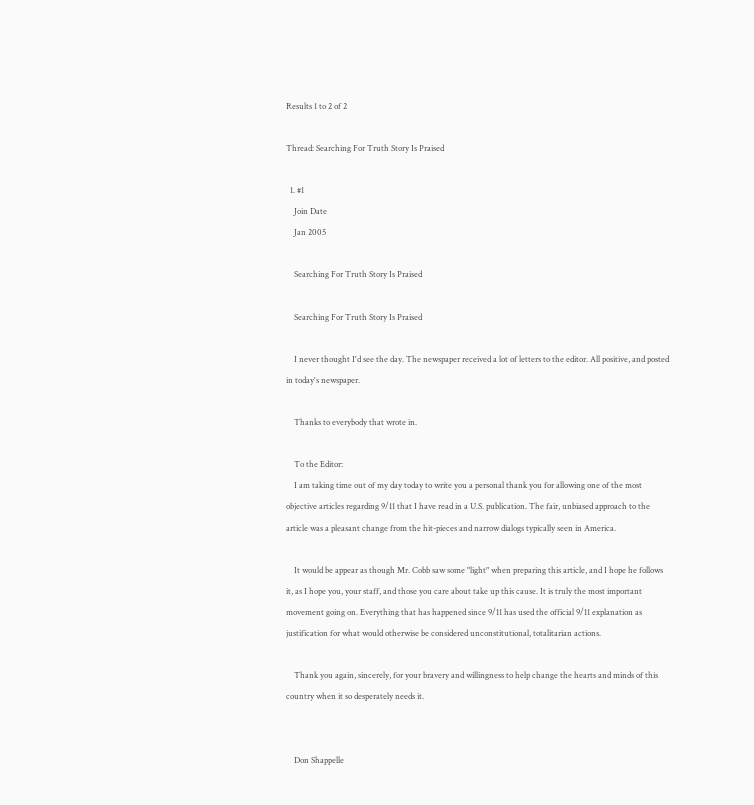Results 1 to 2 of 2

Thread: Searching For Truth Story Is Praised

  1. #1
    Join Date
    Jan 2005

    Searching For Truth Story Is Praised

    Searching For Truth Story Is Praised

    I never thought I'd see the day. The newspaper received a lot of letters to the editor. All positive, and posted in today's newspaper.

    Thanks to everybody that wrote in.

    To the Editor:
    I am taking time out of my day today to write you a personal thank you for allowing one of the most objective articles regarding 9/11 that I have read in a U.S. publication. The fair, unbiased approach to the article was a pleasant change from the hit-pieces and narrow dialogs typically seen in America.

    It would be appear as though Mr. Cobb saw some "light" when preparing this article, and I hope he follows it, as I hope you, your staff, and those you care about take up this cause. It is truly the most important movement going on. Everything that has happened since 9/11 has used the official 9/11 explanation as justification for what would otherwise be considered unconstitutional, totalitarian actions.

    Thank you again, sincerely, for your bravery and willingness to help change the hearts and minds of this country when it so desperately needs it.


    Don Shappelle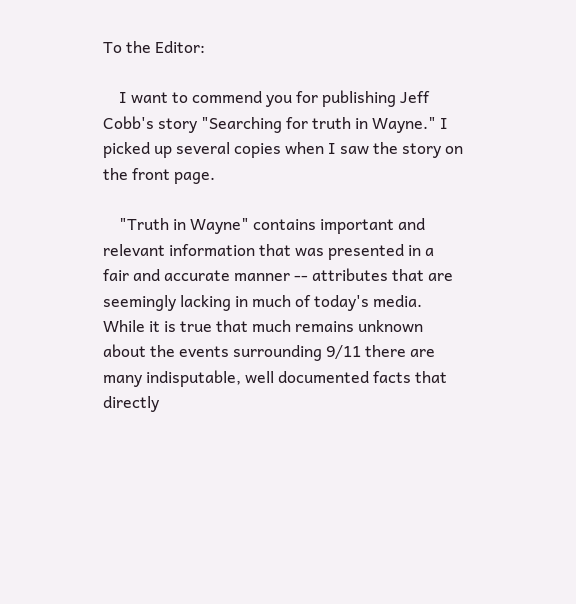To the Editor:

    I want to commend you for publishing Jeff Cobb's story "Searching for truth in Wayne." I picked up several copies when I saw the story on the front page.

    "Truth in Wayne" contains important and relevant information that was presented in a fair and accurate manner -- attributes that are seemingly lacking in much of today's media. While it is true that much remains unknown about the events surrounding 9/11 there are many indisputable, well documented facts that directly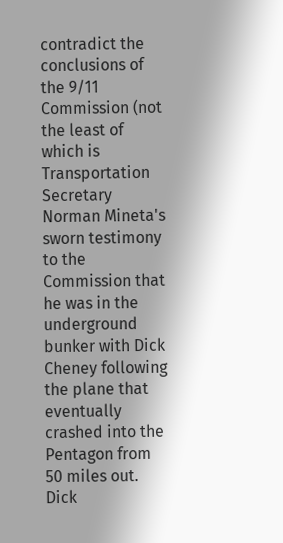contradict the conclusions of the 9/11 Commission (not the least of which is Transportation Secretary Norman Mineta's sworn testimony to the Commission that he was in the underground bunker with Dick Cheney following the plane that eventually crashed into the Pentagon from 50 miles out. Dick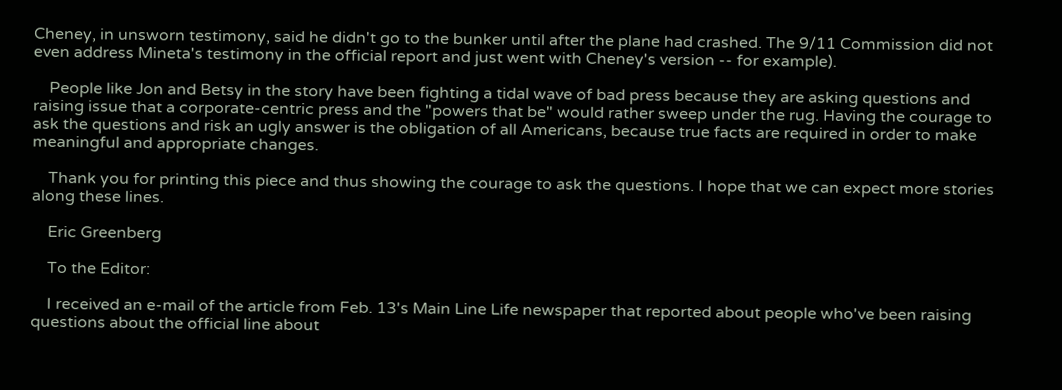Cheney, in unsworn testimony, said he didn't go to the bunker until after the plane had crashed. The 9/11 Commission did not even address Mineta's testimony in the official report and just went with Cheney's version -- for example).

    People like Jon and Betsy in the story have been fighting a tidal wave of bad press because they are asking questions and raising issue that a corporate-centric press and the "powers that be" would rather sweep under the rug. Having the courage to ask the questions and risk an ugly answer is the obligation of all Americans, because true facts are required in order to make meaningful and appropriate changes.

    Thank you for printing this piece and thus showing the courage to ask the questions. I hope that we can expect more stories along these lines.

    Eric Greenberg

    To the Editor:

    I received an e-mail of the article from Feb. 13's Main Line Life newspaper that reported about people who've been raising questions about the official line about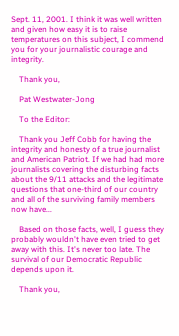Sept. 11, 2001. I think it was well written and given how easy it is to raise temperatures on this subject, I commend you for your journalistic courage and integrity.

    Thank you,

    Pat Westwater-Jong

    To the Editor:

    Thank you Jeff Cobb for having the integrity and honesty of a true journalist and American Patriot. If we had had more journalists covering the disturbing facts about the 9/11 attacks and the legitimate questions that one-third of our country and all of the surviving family members now have...

    Based on those facts, well, I guess they probably wouldn't have even tried to get away with this. It's never too late. The survival of our Democratic Republic depends upon it.

    Thank you,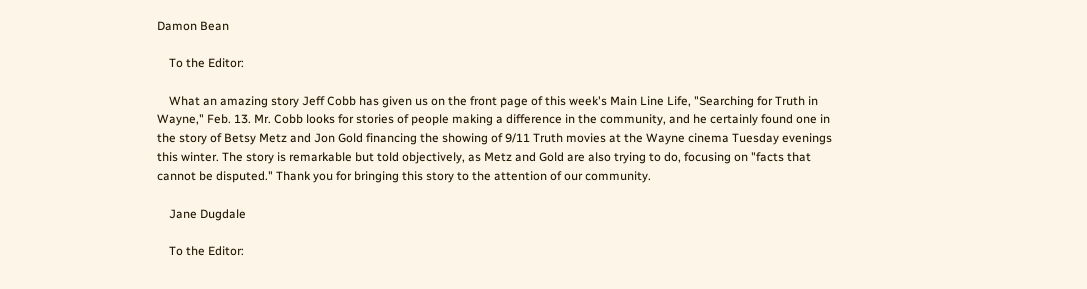Damon Bean

    To the Editor:

    What an amazing story Jeff Cobb has given us on the front page of this week's Main Line Life, "Searching for Truth in Wayne," Feb. 13. Mr. Cobb looks for stories of people making a difference in the community, and he certainly found one in the story of Betsy Metz and Jon Gold financing the showing of 9/11 Truth movies at the Wayne cinema Tuesday evenings this winter. The story is remarkable but told objectively, as Metz and Gold are also trying to do, focusing on "facts that cannot be disputed." Thank you for bringing this story to the attention of our community.

    Jane Dugdale

    To the Editor: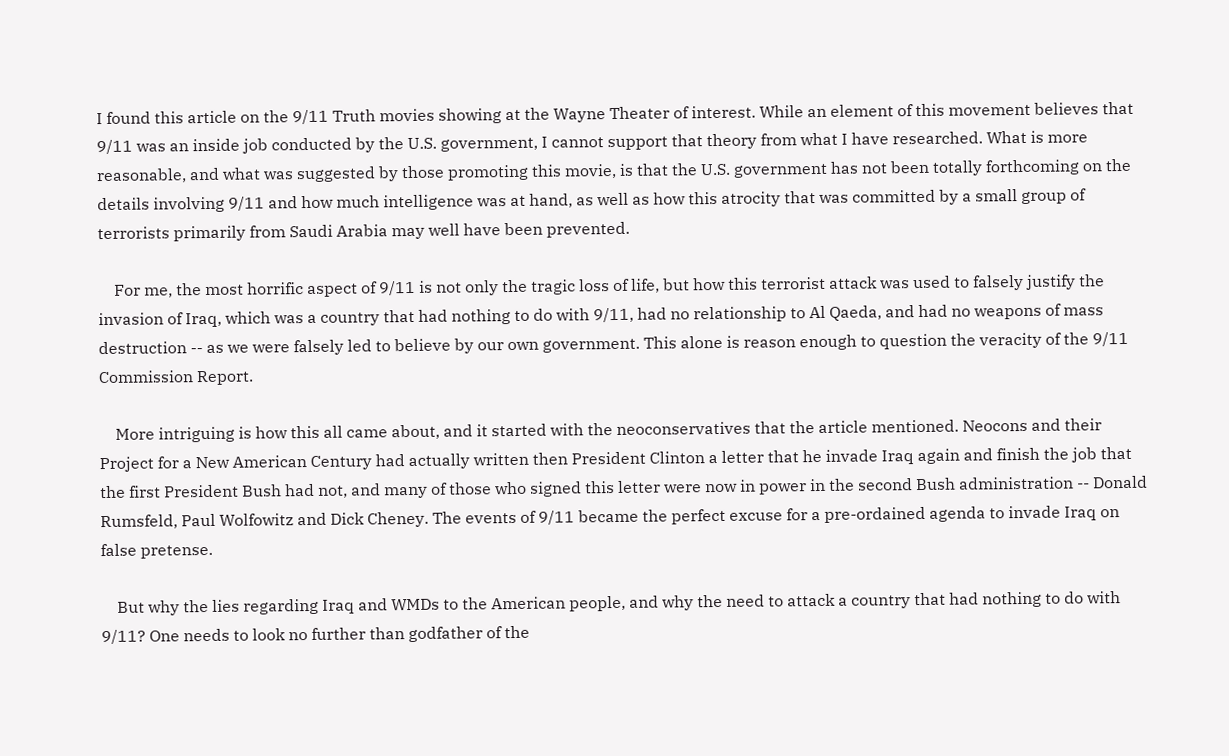I found this article on the 9/11 Truth movies showing at the Wayne Theater of interest. While an element of this movement believes that 9/11 was an inside job conducted by the U.S. government, I cannot support that theory from what I have researched. What is more reasonable, and what was suggested by those promoting this movie, is that the U.S. government has not been totally forthcoming on the details involving 9/11 and how much intelligence was at hand, as well as how this atrocity that was committed by a small group of terrorists primarily from Saudi Arabia may well have been prevented.

    For me, the most horrific aspect of 9/11 is not only the tragic loss of life, but how this terrorist attack was used to falsely justify the invasion of Iraq, which was a country that had nothing to do with 9/11, had no relationship to Al Qaeda, and had no weapons of mass destruction -- as we were falsely led to believe by our own government. This alone is reason enough to question the veracity of the 9/11 Commission Report.

    More intriguing is how this all came about, and it started with the neoconservatives that the article mentioned. Neocons and their Project for a New American Century had actually written then President Clinton a letter that he invade Iraq again and finish the job that the first President Bush had not, and many of those who signed this letter were now in power in the second Bush administration -- Donald Rumsfeld, Paul Wolfowitz and Dick Cheney. The events of 9/11 became the perfect excuse for a pre-ordained agenda to invade Iraq on false pretense.

    But why the lies regarding Iraq and WMDs to the American people, and why the need to attack a country that had nothing to do with 9/11? One needs to look no further than godfather of the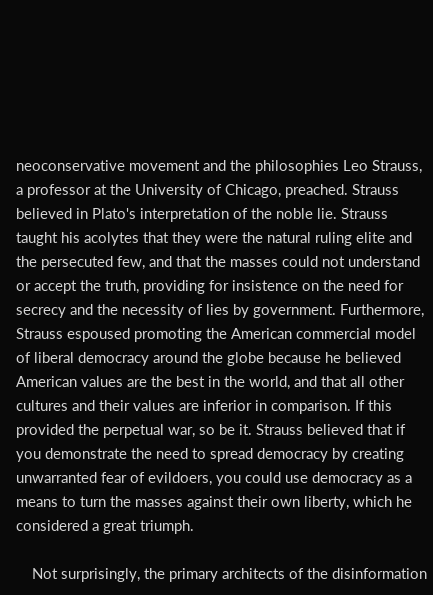neoconservative movement and the philosophies Leo Strauss, a professor at the University of Chicago, preached. Strauss believed in Plato's interpretation of the noble lie. Strauss taught his acolytes that they were the natural ruling elite and the persecuted few, and that the masses could not understand or accept the truth, providing for insistence on the need for secrecy and the necessity of lies by government. Furthermore, Strauss espoused promoting the American commercial model of liberal democracy around the globe because he believed American values are the best in the world, and that all other cultures and their values are inferior in comparison. If this provided the perpetual war, so be it. Strauss believed that if you demonstrate the need to spread democracy by creating unwarranted fear of evildoers, you could use democracy as a means to turn the masses against their own liberty, which he considered a great triumph.

    Not surprisingly, the primary architects of the disinformation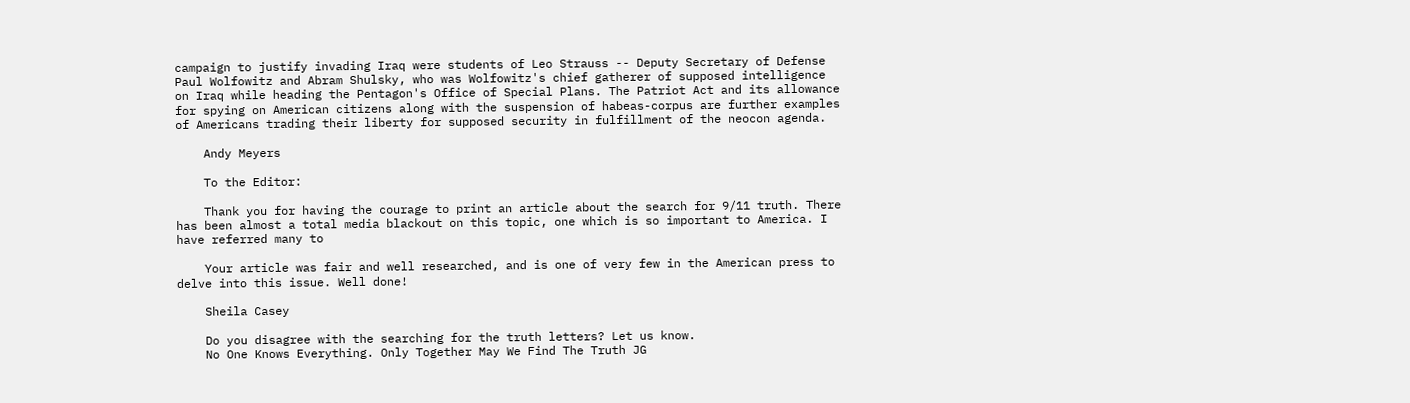campaign to justify invading Iraq were students of Leo Strauss -- Deputy Secretary of Defense Paul Wolfowitz and Abram Shulsky, who was Wolfowitz's chief gatherer of supposed intelligence on Iraq while heading the Pentagon's Office of Special Plans. The Patriot Act and its allowance for spying on American citizens along with the suspension of habeas-corpus are further examples of Americans trading their liberty for supposed security in fulfillment of the neocon agenda.

    Andy Meyers

    To the Editor:

    Thank you for having the courage to print an article about the search for 9/11 truth. There has been almost a total media blackout on this topic, one which is so important to America. I have referred many to

    Your article was fair and well researched, and is one of very few in the American press to delve into this issue. Well done!

    Sheila Casey

    Do you disagree with the searching for the truth letters? Let us know.
    No One Knows Everything. Only Together May We Find The Truth JG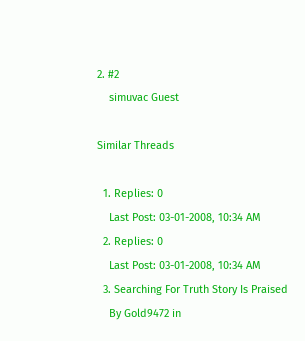2. #2
    simuvac Guest

Similar Threads

  1. Replies: 0
    Last Post: 03-01-2008, 10:34 AM
  2. Replies: 0
    Last Post: 03-01-2008, 10:34 AM
  3. Searching For Truth Story Is Praised
    By Gold9472 in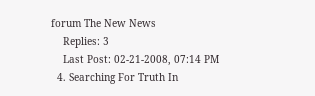forum The New News
    Replies: 3
    Last Post: 02-21-2008, 07:14 PM
  4. Searching For Truth In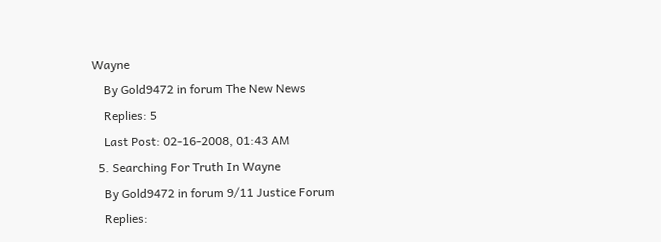Wayne
    By Gold9472 in forum The New News
    Replies: 5
    Last Post: 02-16-2008, 01:43 AM
  5. Searching For Truth In Wayne
    By Gold9472 in forum 9/11 Justice Forum
    Replies: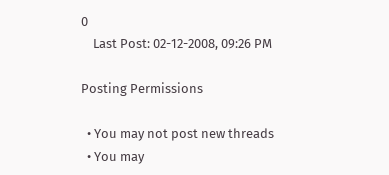0
    Last Post: 02-12-2008, 09:26 PM

Posting Permissions

  • You may not post new threads
  • You may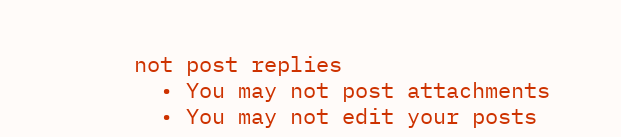not post replies
  • You may not post attachments
  • You may not edit your posts